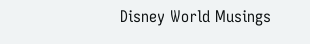Disney World Musings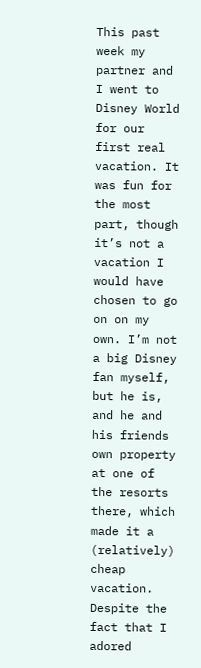This past week my  partner and I went to Disney World for our first real vacation. It was fun for the most part, though it’s not a vacation I would have chosen to go on on my own. I’m not a big Disney fan myself, but he is, and he and his friends own property at one of the resorts there, which made it a (relatively) cheap vacation. Despite the fact that I adored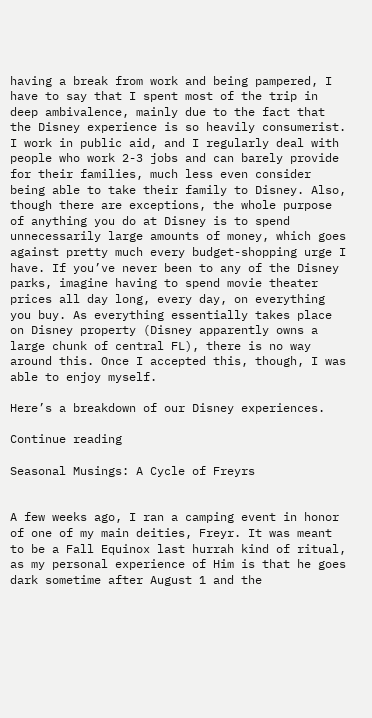having a break from work and being pampered, I have to say that I spent most of the trip in deep ambivalence, mainly due to the fact that the Disney experience is so heavily consumerist. I work in public aid, and I regularly deal with people who work 2-3 jobs and can barely provide for their families, much less even consider being able to take their family to Disney. Also, though there are exceptions, the whole purpose of anything you do at Disney is to spend unnecessarily large amounts of money, which goes against pretty much every budget-shopping urge I have. If you’ve never been to any of the Disney parks, imagine having to spend movie theater prices all day long, every day, on everything you buy. As everything essentially takes place on Disney property (Disney apparently owns a large chunk of central FL), there is no way around this. Once I accepted this, though, I was able to enjoy myself.

Here’s a breakdown of our Disney experiences.

Continue reading

Seasonal Musings: A Cycle of Freyrs


A few weeks ago, I ran a camping event in honor of one of my main deities, Freyr. It was meant to be a Fall Equinox last hurrah kind of ritual, as my personal experience of Him is that he goes dark sometime after August 1 and the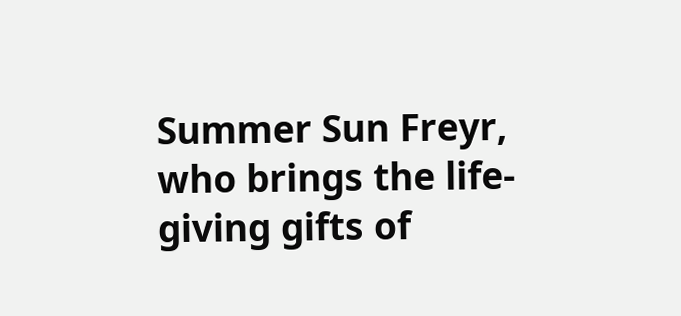Summer Sun Freyr, who brings the life-giving gifts of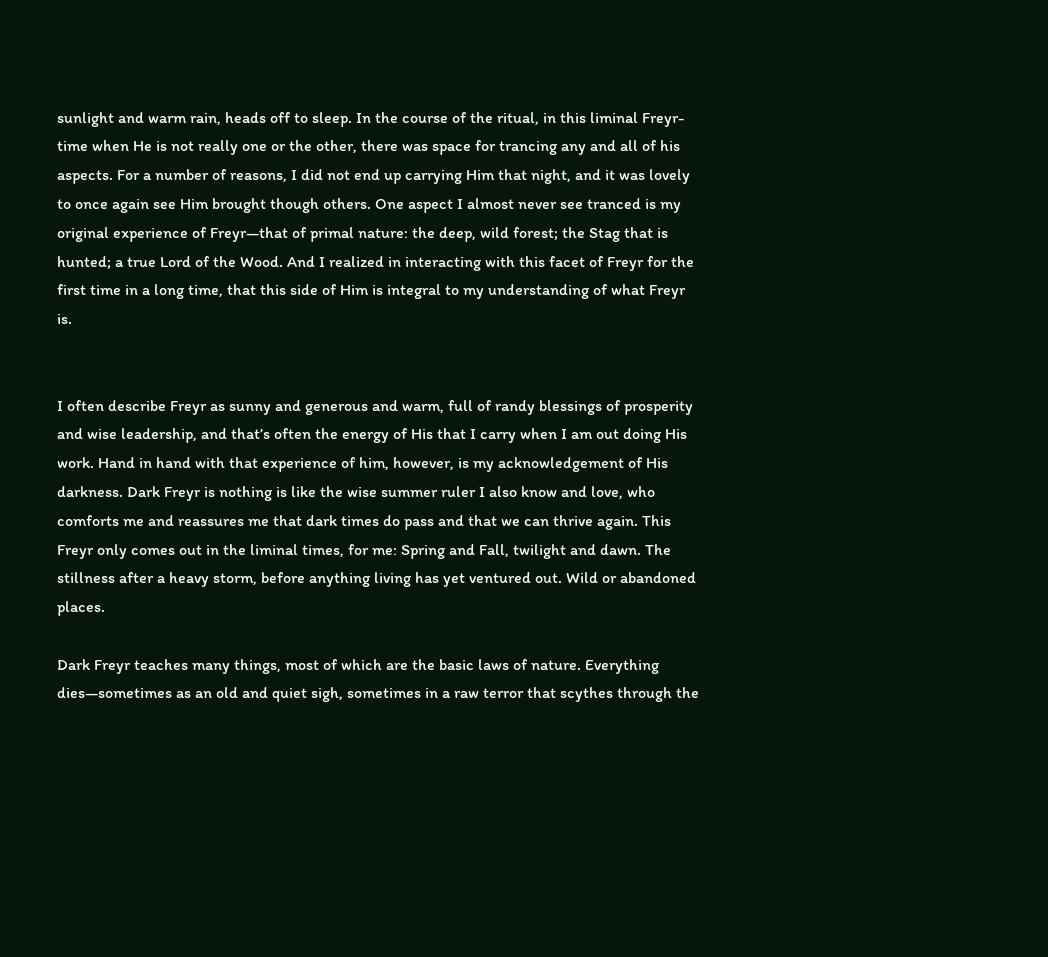sunlight and warm rain, heads off to sleep. In the course of the ritual, in this liminal Freyr-time when He is not really one or the other, there was space for trancing any and all of his aspects. For a number of reasons, I did not end up carrying Him that night, and it was lovely to once again see Him brought though others. One aspect I almost never see tranced is my original experience of Freyr—that of primal nature: the deep, wild forest; the Stag that is hunted; a true Lord of the Wood. And I realized in interacting with this facet of Freyr for the first time in a long time, that this side of Him is integral to my understanding of what Freyr is.


I often describe Freyr as sunny and generous and warm, full of randy blessings of prosperity and wise leadership, and that’s often the energy of His that I carry when I am out doing His work. Hand in hand with that experience of him, however, is my acknowledgement of His darkness. Dark Freyr is nothing is like the wise summer ruler I also know and love, who comforts me and reassures me that dark times do pass and that we can thrive again. This Freyr only comes out in the liminal times, for me: Spring and Fall, twilight and dawn. The stillness after a heavy storm, before anything living has yet ventured out. Wild or abandoned places.

Dark Freyr teaches many things, most of which are the basic laws of nature. Everything dies—sometimes as an old and quiet sigh, sometimes in a raw terror that scythes through the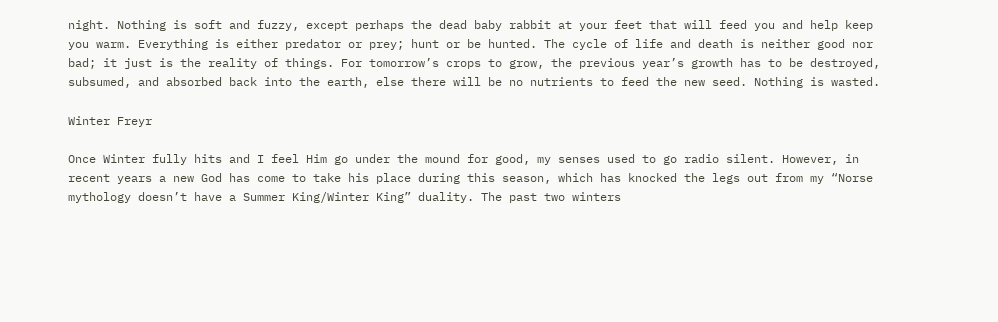night. Nothing is soft and fuzzy, except perhaps the dead baby rabbit at your feet that will feed you and help keep you warm. Everything is either predator or prey; hunt or be hunted. The cycle of life and death is neither good nor bad; it just is the reality of things. For tomorrow’s crops to grow, the previous year’s growth has to be destroyed, subsumed, and absorbed back into the earth, else there will be no nutrients to feed the new seed. Nothing is wasted.

Winter Freyr

Once Winter fully hits and I feel Him go under the mound for good, my senses used to go radio silent. However, in recent years a new God has come to take his place during this season, which has knocked the legs out from my “Norse mythology doesn’t have a Summer King/Winter King” duality. The past two winters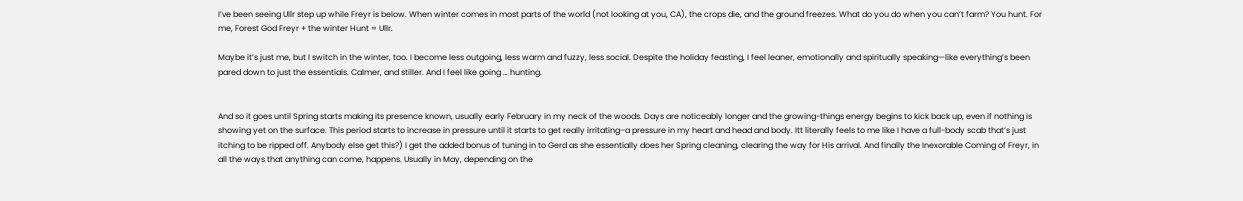I’ve been seeing Ullr step up while Freyr is below. When winter comes in most parts of the world (not looking at you, CA), the crops die, and the ground freezes. What do you do when you can’t farm? You hunt. For me, Forest God Freyr + the winter Hunt = Ullr.

Maybe it’s just me, but I switch in the winter, too. I become less outgoing, less warm and fuzzy, less social. Despite the holiday feasting, I feel leaner, emotionally and spiritually speaking—like everything’s been pared down to just the essentials. Calmer, and stiller. And I feel like going … hunting.


And so it goes until Spring starts making its presence known, usually early February in my neck of the woods. Days are noticeably longer and the growing-things energy begins to kick back up, even if nothing is showing yet on the surface. This period starts to increase in pressure until it starts to get really irritating–a pressure in my heart and head and body. Itt literally feels to me like I have a full-body scab that’s just itching to be ripped off. Anybody else get this?) I get the added bonus of tuning in to Gerd as she essentially does her Spring cleaning, clearing the way for His arrival. And finally the Inexorable Coming of Freyr, in all the ways that anything can come, happens. Usually in May, depending on the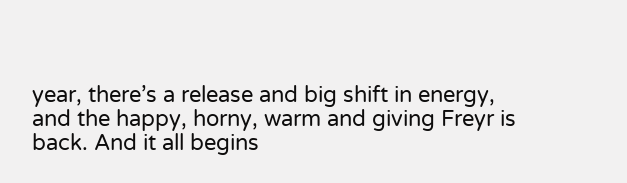year, there’s a release and big shift in energy, and the happy, horny, warm and giving Freyr is back. And it all begins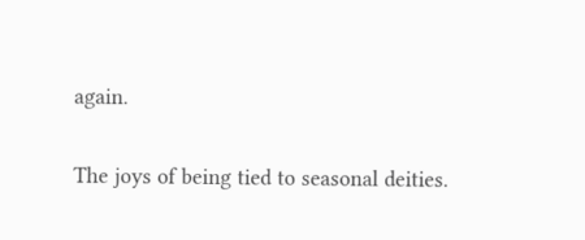again.

The joys of being tied to seasonal deities.